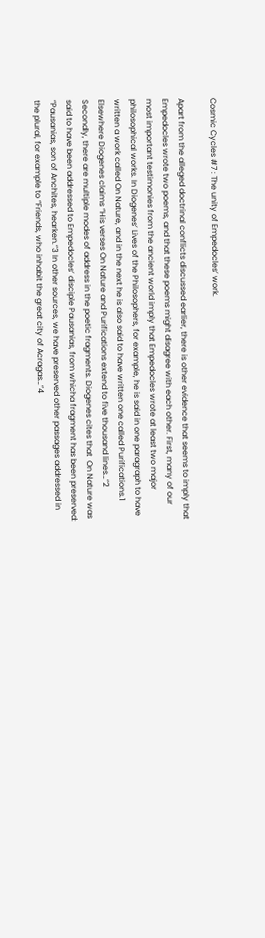Cosmic Cycles #7 : The unity of Empedocles’ work.

Apart from the alleged doctrinal conflicts discussed earlier, there is other evidence that seems to imply that Empedocles wrote two poems, and that these poems might disagree with each other. First, many of our most important testimonies from the ancient world imply that Empedocles wrote at least two major philosophical works. In Diogenes’ Lives of the Philosophers, for example, he is said in one paragraph to have written a work called On Nature, and in the next he is also said to have written one called Purifications.1 Elsewhere Diogenes claims “His verses On Nature and Purifications extend to five thousand lines…”2 Secondly, there are multiple modes of address in the poetic fragments. Diogenes cites that  On Nature was said to have been addressed to Empedocles’ disciple Pausanias, from whicha fragment has been preserved: “Pausanias, son of Anchites, hearken.”3 In other sources, we have preserved other passages addressed in the plural, for example to “Friends, who inhabit the great city of Acragas…”4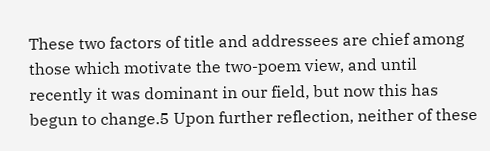These two factors of title and addressees are chief among those which motivate the two-poem view, and until recently it was dominant in our field, but now this has begun to change.5 Upon further reflection, neither of these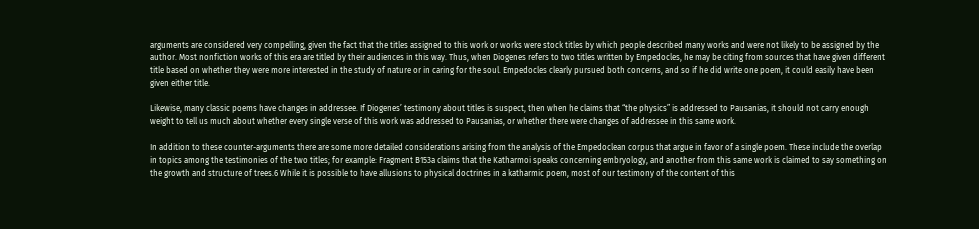arguments are considered very compelling, given the fact that the titles assigned to this work or works were stock titles by which people described many works and were not likely to be assigned by the author. Most nonfiction works of this era are titled by their audiences in this way. Thus, when Diogenes refers to two titles written by Empedocles, he may be citing from sources that have given different title based on whether they were more interested in the study of nature or in caring for the soul. Empedocles clearly pursued both concerns, and so if he did write one poem, it could easily have been given either title.

Likewise, many classic poems have changes in addressee. If Diogenes’ testimony about titles is suspect, then when he claims that “the physics” is addressed to Pausanias, it should not carry enough weight to tell us much about whether every single verse of this work was addressed to Pausanias, or whether there were changes of addressee in this same work.

In addition to these counter-arguments there are some more detailed considerations arising from the analysis of the Empedoclean corpus that argue in favor of a single poem. These include the overlap in topics among the testimonies of the two titles; for example: Fragment B153a claims that the Katharmoi speaks concerning embryology, and another from this same work is claimed to say something on the growth and structure of trees.6 While it is possible to have allusions to physical doctrines in a katharmic poem, most of our testimony of the content of this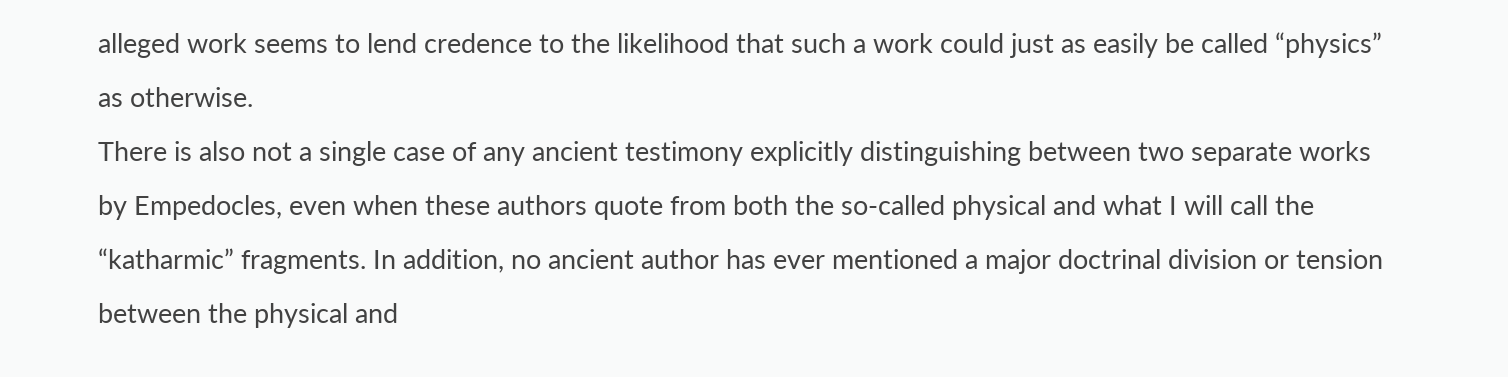alleged work seems to lend credence to the likelihood that such a work could just as easily be called “physics” as otherwise.
There is also not a single case of any ancient testimony explicitly distinguishing between two separate works by Empedocles, even when these authors quote from both the so-called physical and what I will call the “katharmic” fragments. In addition, no ancient author has ever mentioned a major doctrinal division or tension between the physical and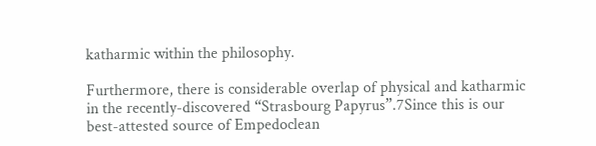katharmic within the philosophy.

Furthermore, there is considerable overlap of physical and katharmic in the recently-discovered “Strasbourg Papyrus”.7Since this is our best-attested source of Empedoclean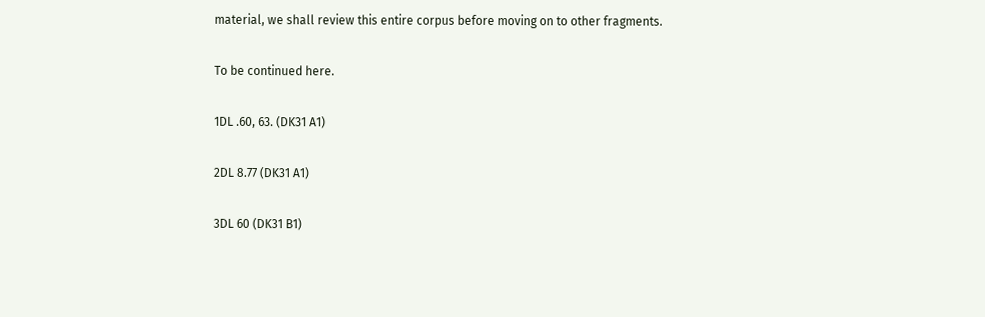material, we shall review this entire corpus before moving on to other fragments.

To be continued here.

1DL .60, 63. (DK31 A1)

2DL 8.77 (DK31 A1)

3DL 60 (DK31 B1)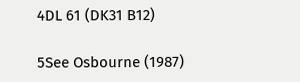4DL 61 (DK31 B12)

5See Osbourne (1987)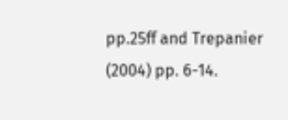pp.25ff and Trepanier (2004) pp. 6-14.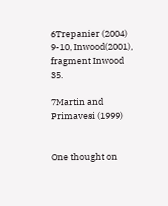6Trepanier (2004) 9-10, Inwood(2001), fragment Inwood 35.

7Martin and Primavesi (1999)


One thought on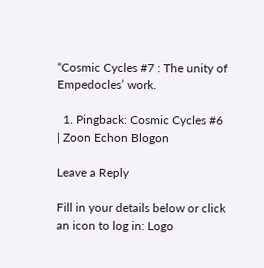“Cosmic Cycles #7 : The unity of Empedocles’ work.

  1. Pingback: Cosmic Cycles #6 | Zoon Echon Blogon

Leave a Reply

Fill in your details below or click an icon to log in: Logo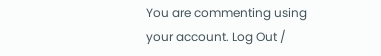You are commenting using your account. Log Out /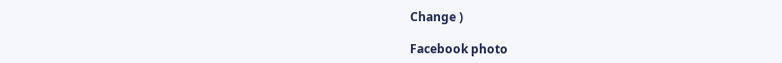Change )

Facebook photo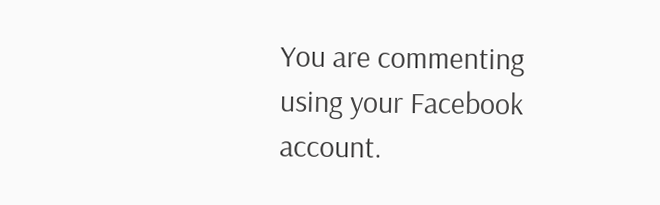You are commenting using your Facebook account.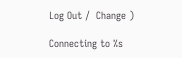Log Out /  Change )

Connecting to %s